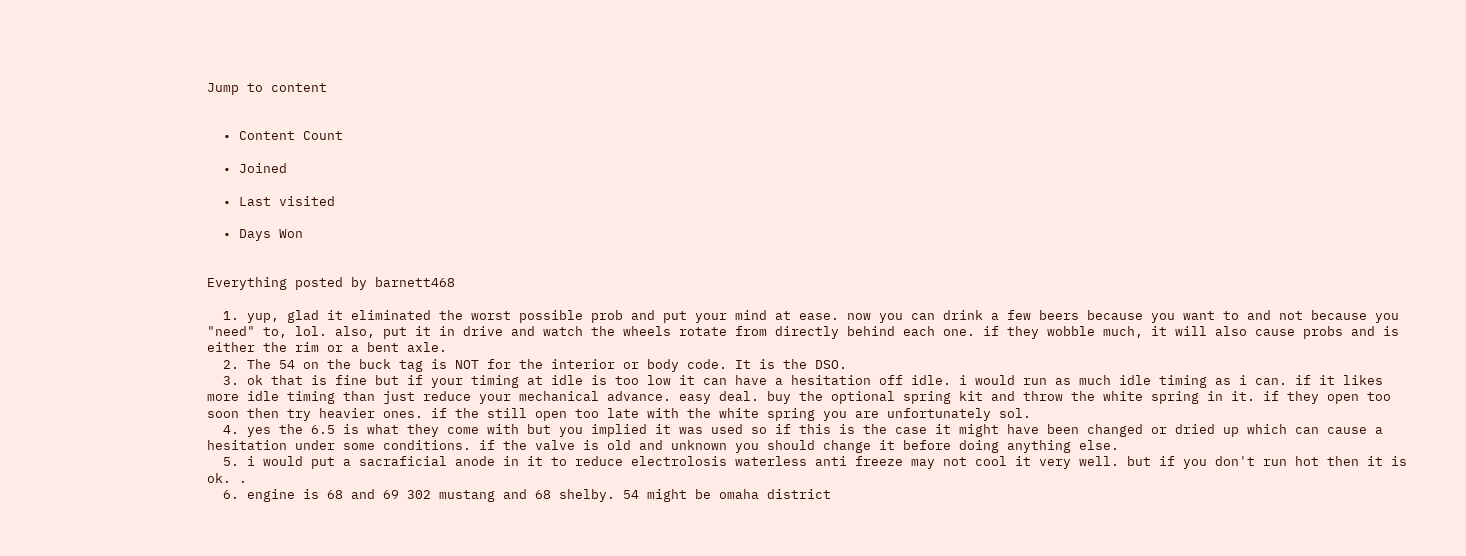Jump to content


  • Content Count

  • Joined

  • Last visited

  • Days Won


Everything posted by barnett468

  1. yup, glad it eliminated the worst possible prob and put your mind at ease. now you can drink a few beers because you want to and not because you "need" to, lol. also, put it in drive and watch the wheels rotate from directly behind each one. if they wobble much, it will also cause probs and is either the rim or a bent axle.
  2. The 54 on the buck tag is NOT for the interior or body code. It is the DSO.
  3. ok that is fine but if your timing at idle is too low it can have a hesitation off idle. i would run as much idle timing as i can. if it likes more idle timing than just reduce your mechanical advance. easy deal. buy the optional spring kit and throw the white spring in it. if they open too soon then try heavier ones. if the still open too late with the white spring you are unfortunately sol.
  4. yes the 6.5 is what they come with but you implied it was used so if this is the case it might have been changed or dried up which can cause a hesitation under some conditions. if the valve is old and unknown you should change it before doing anything else.
  5. i would put a sacraficial anode in it to reduce electrolosis waterless anti freeze may not cool it very well. but if you don't run hot then it is ok. .
  6. engine is 68 and 69 302 mustang and 68 shelby. 54 might be omaha district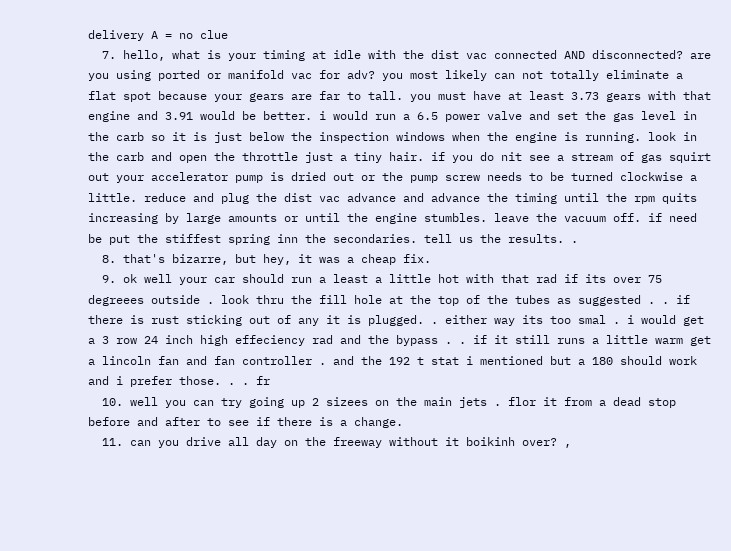delivery A = no clue
  7. hello, what is your timing at idle with the dist vac connected AND disconnected? are you using ported or manifold vac for adv? you most likely can not totally eliminate a flat spot because your gears are far to tall. you must have at least 3.73 gears with that engine and 3.91 would be better. i would run a 6.5 power valve and set the gas level in the carb so it is just below the inspection windows when the engine is running. look in the carb and open the throttle just a tiny hair. if you do nit see a stream of gas squirt out your accelerator pump is dried out or the pump screw needs to be turned clockwise a little. reduce and plug the dist vac advance and advance the timing until the rpm quits increasing by large amounts or until the engine stumbles. leave the vacuum off. if need be put the stiffest spring inn the secondaries. tell us the results. .
  8. that's bizarre, but hey, it was a cheap fix.
  9. ok well your car should run a least a little hot with that rad if its over 75 degreees outside . look thru the fill hole at the top of the tubes as suggested . . if there is rust sticking out of any it is plugged. . either way its too smal . i would get a 3 row 24 inch high effeciency rad and the bypass . . if it still runs a little warm get a lincoln fan and fan controller . and the 192 t stat i mentioned but a 180 should work and i prefer those. . . fr
  10. well you can try going up 2 sizees on the main jets . flor it from a dead stop before and after to see if there is a change.
  11. can you drive all day on the freeway without it boikinh over? ,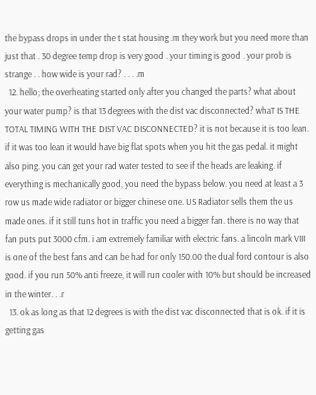the bypass drops in under the t stat housing .m they work but you need more than just that . 30 degree temp drop is very good . your timing is good . your prob is strange . . how wide is your rad? . . . .m
  12. hello; the overheating started only after you changed the parts? what about your water pump? is that 13 degrees with the dist vac disconnected? whaT IS THE TOTAL TIMING WITH THE DIST VAC DISCONNECTED? it is not because it is too lean. if it was too lean it would have big flat spots when you hit the gas pedal. it might also ping. you can get your rad water tested to see if the heads are leaking. if everything is mechanically good, you need the bypass below. you need at least a 3 row us made wide radiator or bigger chinese one. US Radiator sells them the us made ones. if it still tuns hot in traffic you need a bigger fan. there is no way that fan puts put 3000 cfm. i am extremely familiar with electric fans. a lincoln mark VIII is one of the best fans and can be had for only 150.00 the dual ford contour is also good. if you run 50% anti freeze, it will run cooler with 10% but should be increased in the winter. . .r
  13. ok as long as that 12 degrees is with the dist vac disconnected that is ok. if it is getting gas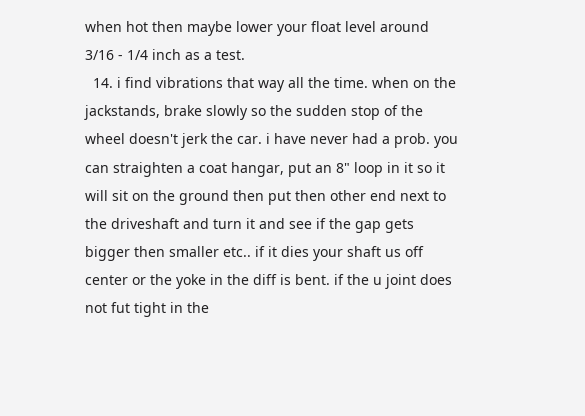when hot then maybe lower your float level around 3/16 - 1/4 inch as a test.
  14. i find vibrations that way all the time. when on the jackstands, brake slowly so the sudden stop of the wheel doesn't jerk the car. i have never had a prob. you can straighten a coat hangar, put an 8" loop in it so it will sit on the ground then put then other end next to the driveshaft and turn it and see if the gap gets bigger then smaller etc.. if it dies your shaft us off center or the yoke in the diff is bent. if the u joint does not fut tight in the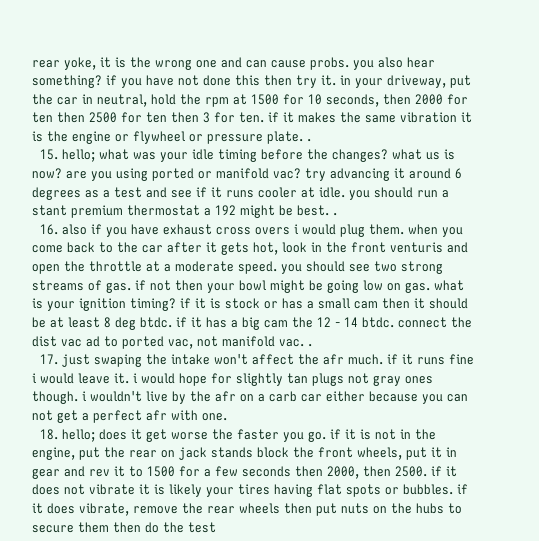rear yoke, it is the wrong one and can cause probs. you also hear something? if you have not done this then try it. in your driveway, put the car in neutral, hold the rpm at 1500 for 10 seconds, then 2000 for ten then 2500 for ten then 3 for ten. if it makes the same vibration it is the engine or flywheel or pressure plate. .
  15. hello; what was your idle timing before the changes? what us is now? are you using ported or manifold vac? try advancing it around 6 degrees as a test and see if it runs cooler at idle. you should run a stant premium thermostat a 192 might be best. .
  16. also if you have exhaust cross overs i would plug them. when you come back to the car after it gets hot, look in the front venturis and open the throttle at a moderate speed. you should see two strong streams of gas. if not then your bowl might be going low on gas. what is your ignition timing? if it is stock or has a small cam then it should be at least 8 deg btdc. if it has a big cam the 12 - 14 btdc. connect the dist vac ad to ported vac, not manifold vac. .
  17. just swaping the intake won't affect the afr much. if it runs fine i would leave it. i would hope for slightly tan plugs not gray ones though. i wouldn't live by the afr on a carb car either because you can not get a perfect afr with one.
  18. hello; does it get worse the faster you go. if it is not in the engine, put the rear on jack stands block the front wheels, put it in gear and rev it to 1500 for a few seconds then 2000, then 2500. if it does not vibrate it is likely your tires having flat spots or bubbles. if it does vibrate, remove the rear wheels then put nuts on the hubs to secure them then do the test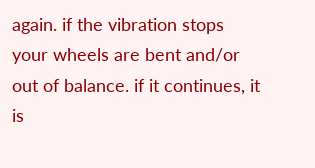again. if the vibration stops your wheels are bent and/or out of balance. if it continues, it is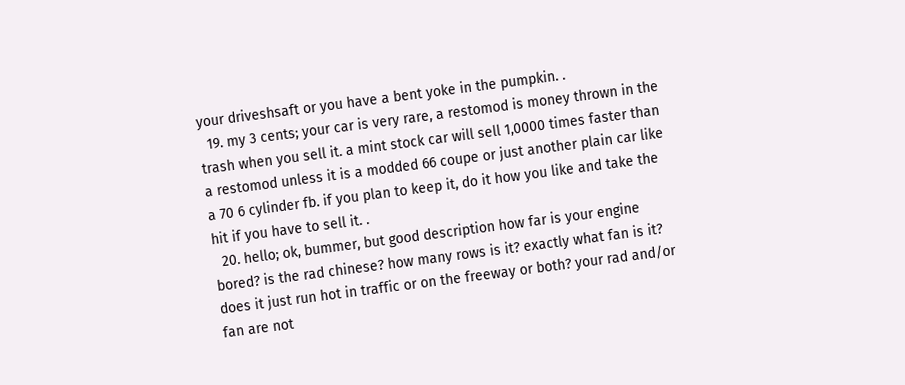your driveshsaft or you have a bent yoke in the pumpkin. .
  19. my 3 cents; your car is very rare, a restomod is money thrown in the trash when you sell it. a mint stock car will sell 1,0000 times faster than a restomod unless it is a modded 66 coupe or just another plain car like a 70 6 cylinder fb. if you plan to keep it, do it how you like and take the hit if you have to sell it. .
  20. hello; ok, bummer, but good description how far is your engine bored? is the rad chinese? how many rows is it? exactly what fan is it? does it just run hot in traffic or on the freeway or both? your rad and/or fan are not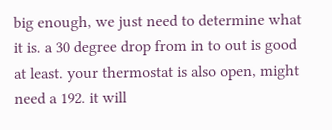big enough, we just need to determine what it is. a 30 degree drop from in to out is good at least. your thermostat is also open, might need a 192. it will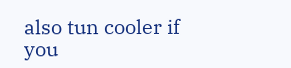also tun cooler if you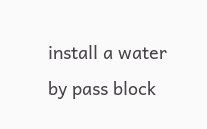install a water by pass block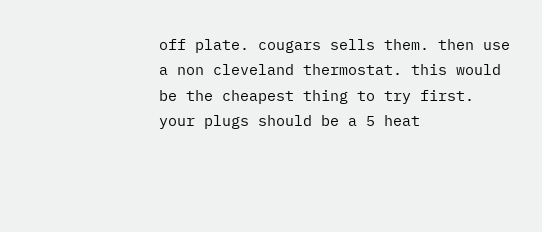off plate. cougars sells them. then use a non cleveland thermostat. this would be the cheapest thing to try first. your plugs should be a 5 heat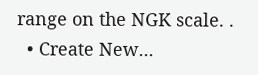range on the NGK scale. .
  • Create New...